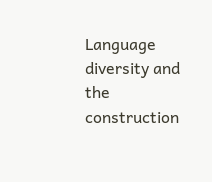Language diversity and the construction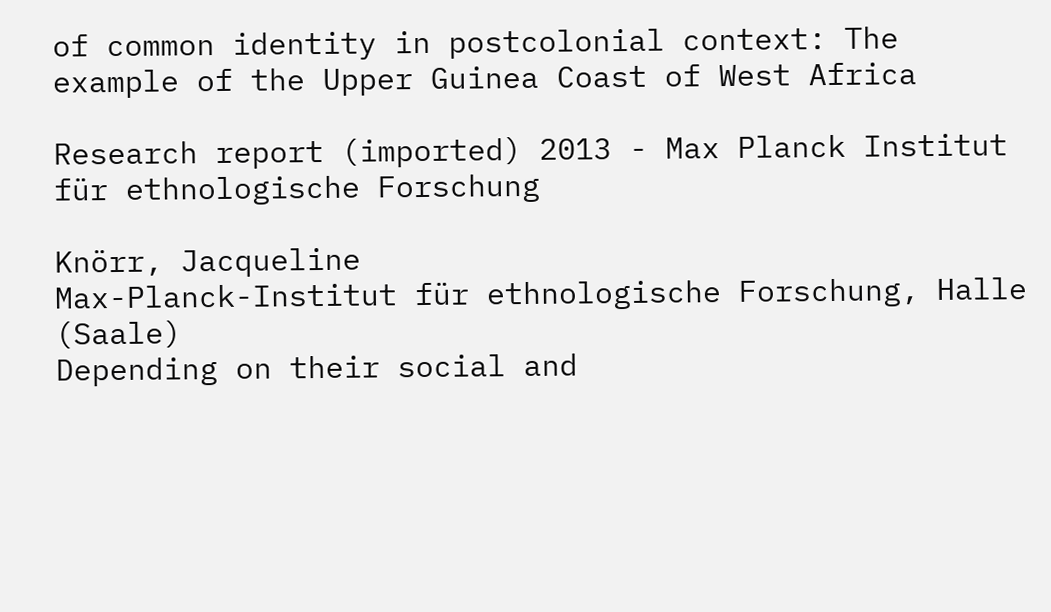of common identity in postcolonial context: The example of the Upper Guinea Coast of West Africa

Research report (imported) 2013 - Max Planck Institut für ethnologische Forschung

Knörr, Jacqueline
Max-Planck-Institut für ethnologische Forschung, Halle (Saale)
Depending on their social and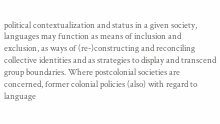political contextualization and status in a given society, languages may function as means of inclusion and exclusion, as ways of (re-)constructing and reconciling collective identities and as strategies to display and transcend group boundaries. Where postcolonial societies are concerned, former colonial policies (also) with regard to language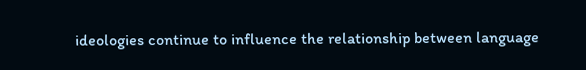ideologies continue to influence the relationship between language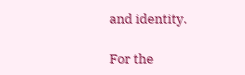and identity.

For the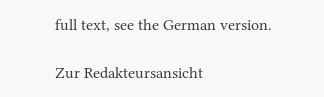full text, see the German version.

Zur Redakteursansicht